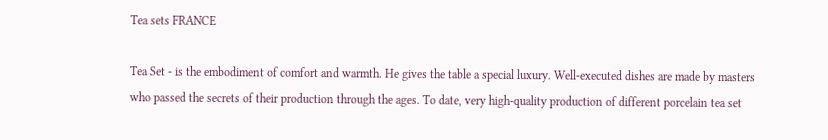Tea sets FRANCE

Tea Set - is the embodiment of comfort and warmth. He gives the table a special luxury. Well-executed dishes are made by masters who passed the secrets of their production through the ages. To date, very high-quality production of different porcelain tea set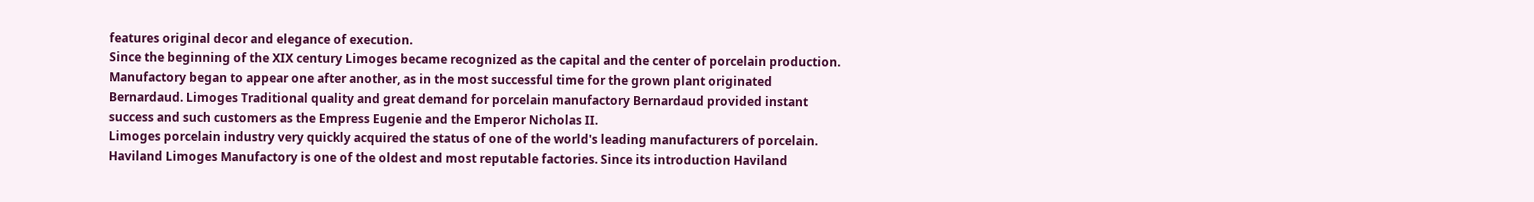features original decor and elegance of execution.
Since the beginning of the XIX century Limoges became recognized as the capital and the center of porcelain production. Manufactory began to appear one after another, as in the most successful time for the grown plant originated Bernardaud. Limoges Traditional quality and great demand for porcelain manufactory Bernardaud provided instant success and such customers as the Empress Eugenie and the Emperor Nicholas II.
Limoges porcelain industry very quickly acquired the status of one of the world's leading manufacturers of porcelain. Haviland Limoges Manufactory is one of the oldest and most reputable factories. Since its introduction Haviland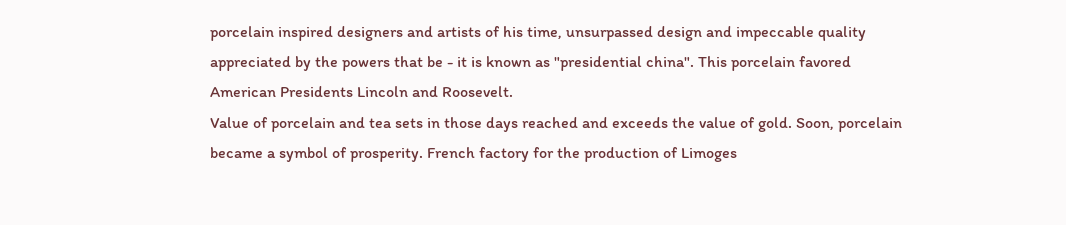porcelain inspired designers and artists of his time, unsurpassed design and impeccable quality appreciated by the powers that be - it is known as "presidential china". This porcelain favored American Presidents Lincoln and Roosevelt.
Value of porcelain and tea sets in those days reached and exceeds the value of gold. Soon, porcelain became a symbol of prosperity. French factory for the production of Limoges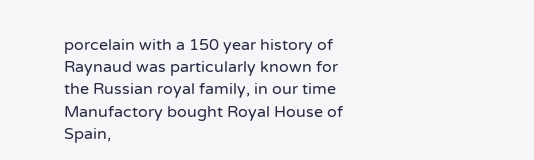porcelain with a 150 year history of Raynaud was particularly known for the Russian royal family, in our time Manufactory bought Royal House of Spain,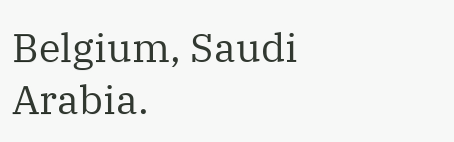Belgium, Saudi Arabia.